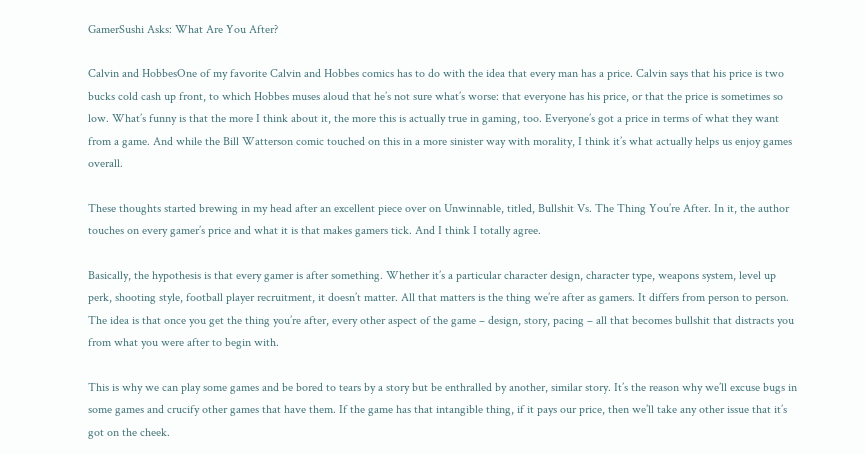GamerSushi Asks: What Are You After?

Calvin and HobbesOne of my favorite Calvin and Hobbes comics has to do with the idea that every man has a price. Calvin says that his price is two bucks cold cash up front, to which Hobbes muses aloud that he’s not sure what’s worse: that everyone has his price, or that the price is sometimes so low. What’s funny is that the more I think about it, the more this is actually true in gaming, too. Everyone’s got a price in terms of what they want from a game. And while the Bill Watterson comic touched on this in a more sinister way with morality, I think it’s what actually helps us enjoy games overall.

These thoughts started brewing in my head after an excellent piece over on Unwinnable, titled, Bullshit Vs. The Thing You’re After. In it, the author touches on every gamer’s price and what it is that makes gamers tick. And I think I totally agree.

Basically, the hypothesis is that every gamer is after something. Whether it’s a particular character design, character type, weapons system, level up perk, shooting style, football player recruitment, it doesn’t matter. All that matters is the thing we’re after as gamers. It differs from person to person. The idea is that once you get the thing you’re after, every other aspect of the game – design, story, pacing – all that becomes bullshit that distracts you from what you were after to begin with.

This is why we can play some games and be bored to tears by a story but be enthralled by another, similar story. It’s the reason why we’ll excuse bugs in some games and crucify other games that have them. If the game has that intangible thing, if it pays our price, then we’ll take any other issue that it’s got on the cheek.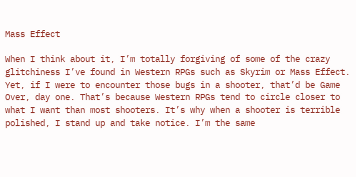Mass Effect

When I think about it, I’m totally forgiving of some of the crazy glitchiness I’ve found in Western RPGs such as Skyrim or Mass Effect. Yet, if I were to encounter those bugs in a shooter, that’d be Game Over, day one. That’s because Western RPGs tend to circle closer to what I want than most shooters. It’s why when a shooter is terrible polished, I stand up and take notice. I’m the same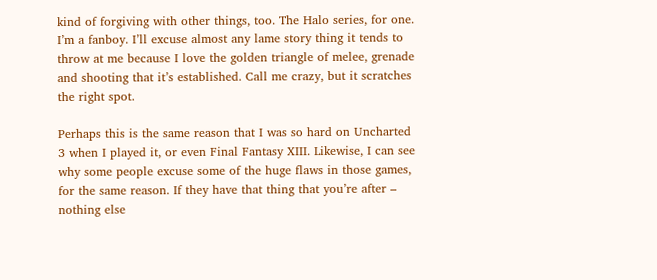kind of forgiving with other things, too. The Halo series, for one. I’m a fanboy. I’ll excuse almost any lame story thing it tends to throw at me because I love the golden triangle of melee, grenade and shooting that it’s established. Call me crazy, but it scratches the right spot.

Perhaps this is the same reason that I was so hard on Uncharted 3 when I played it, or even Final Fantasy XIII. Likewise, I can see why some people excuse some of the huge flaws in those games, for the same reason. If they have that thing that you’re after – nothing else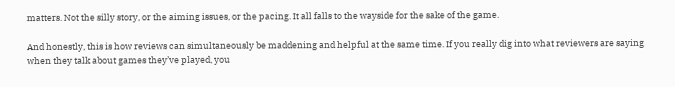matters. Not the silly story, or the aiming issues, or the pacing. It all falls to the wayside for the sake of the game.

And honestly, this is how reviews can simultaneously be maddening and helpful at the same time. If you really dig into what reviewers are saying when they talk about games they’ve played, you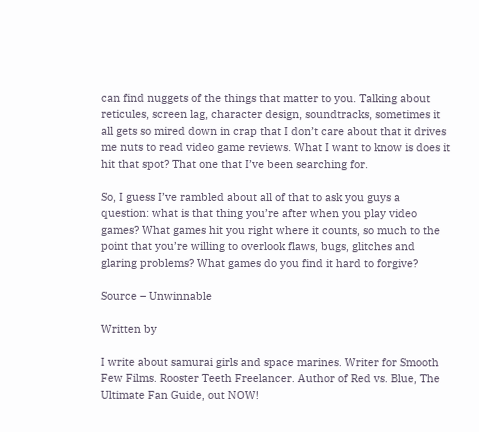can find nuggets of the things that matter to you. Talking about reticules, screen lag, character design, soundtracks, sometimes it all gets so mired down in crap that I don’t care about that it drives me nuts to read video game reviews. What I want to know is does it hit that spot? That one that I’ve been searching for.

So, I guess I’ve rambled about all of that to ask you guys a question: what is that thing you’re after when you play video games? What games hit you right where it counts, so much to the point that you’re willing to overlook flaws, bugs, glitches and glaring problems? What games do you find it hard to forgive?

Source – Unwinnable

Written by

I write about samurai girls and space marines. Writer for Smooth Few Films. Rooster Teeth Freelancer. Author of Red vs. Blue, The Ultimate Fan Guide, out NOW!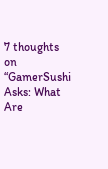7 thoughts on “GamerSushi Asks: What Are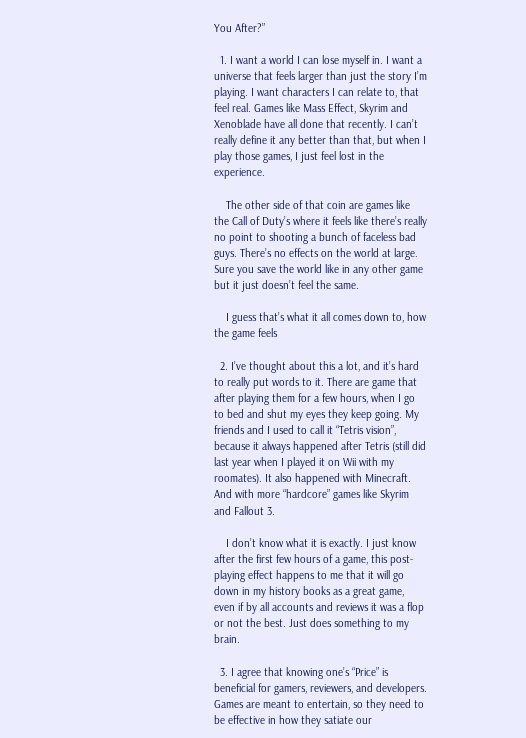You After?”

  1. I want a world I can lose myself in. I want a universe that feels larger than just the story I’m playing. I want characters I can relate to, that feel real. Games like Mass Effect, Skyrim and Xenoblade have all done that recently. I can’t really define it any better than that, but when I play those games, I just feel lost in the experience.

    The other side of that coin are games like the Call of Duty’s where it feels like there’s really no point to shooting a bunch of faceless bad guys. There’s no effects on the world at large. Sure you save the world like in any other game but it just doesn’t feel the same.

    I guess that’s what it all comes down to, how the game feels

  2. I’ve thought about this a lot, and it’s hard to really put words to it. There are game that after playing them for a few hours, when I go to bed and shut my eyes they keep going. My friends and I used to call it “Tetris vision”, because it always happened after Tetris (still did last year when I played it on Wii with my roomates). It also happened with Minecraft. And with more “hardcore” games like Skyrim and Fallout 3.

    I don’t know what it is exactly. I just know after the first few hours of a game, this post-playing effect happens to me that it will go down in my history books as a great game, even if by all accounts and reviews it was a flop or not the best. Just does something to my brain.

  3. I agree that knowing one’s “Price” is beneficial for gamers, reviewers, and developers. Games are meant to entertain, so they need to be effective in how they satiate our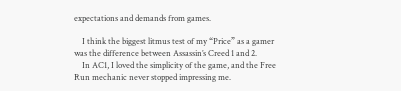expectations and demands from games.

    I think the biggest litmus test of my “Price” as a gamer was the difference between Assassin’s Creed 1 and 2.
    In AC1, I loved the simplicity of the game, and the Free Run mechanic never stopped impressing me.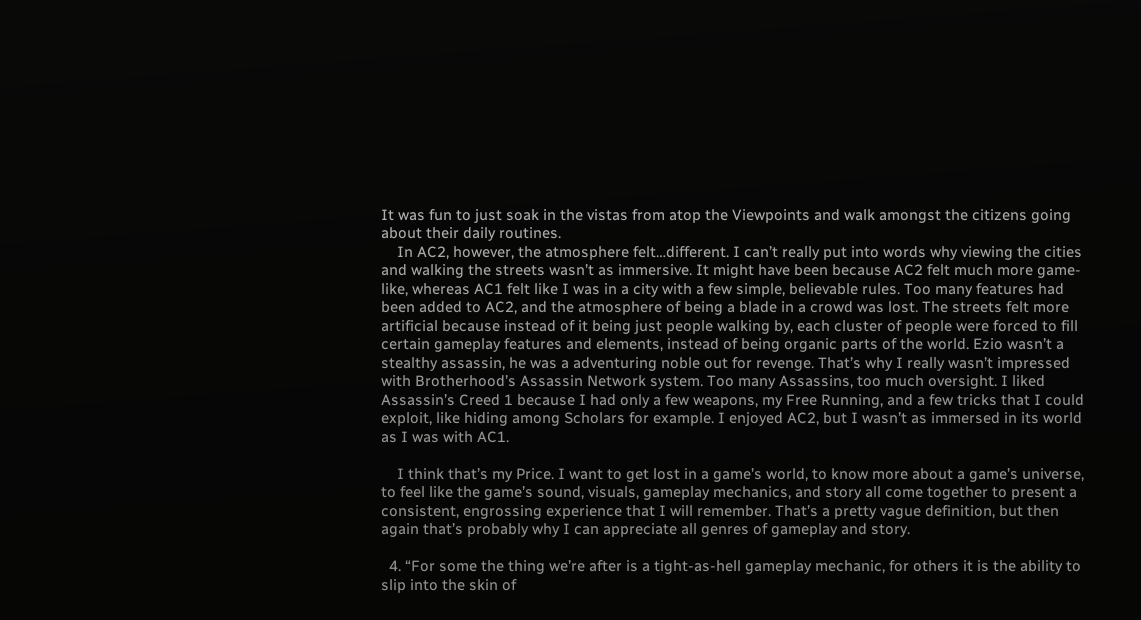It was fun to just soak in the vistas from atop the Viewpoints and walk amongst the citizens going about their daily routines.
    In AC2, however, the atmosphere felt…different. I can’t really put into words why viewing the cities and walking the streets wasn’t as immersive. It might have been because AC2 felt much more game-like, whereas AC1 felt like I was in a city with a few simple, believable rules. Too many features had been added to AC2, and the atmosphere of being a blade in a crowd was lost. The streets felt more artificial because instead of it being just people walking by, each cluster of people were forced to fill certain gameplay features and elements, instead of being organic parts of the world. Ezio wasn’t a stealthy assassin, he was a adventuring noble out for revenge. That’s why I really wasn’t impressed with Brotherhood’s Assassin Network system. Too many Assassins, too much oversight. I liked Assassin’s Creed 1 because I had only a few weapons, my Free Running, and a few tricks that I could exploit, like hiding among Scholars for example. I enjoyed AC2, but I wasn’t as immersed in its world as I was with AC1.

    I think that’s my Price. I want to get lost in a game’s world, to know more about a game’s universe, to feel like the game’s sound, visuals, gameplay mechanics, and story all come together to present a consistent, engrossing experience that I will remember. That’s a pretty vague definition, but then again that’s probably why I can appreciate all genres of gameplay and story.

  4. “For some the thing we’re after is a tight-as-hell gameplay mechanic, for others it is the ability to slip into the skin of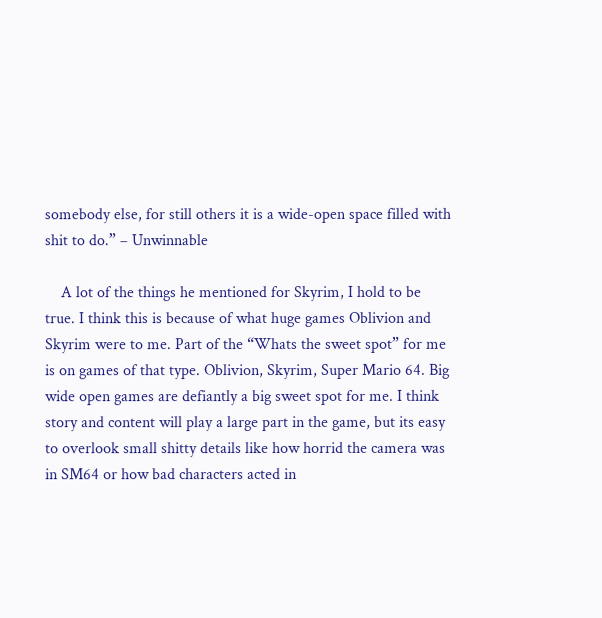somebody else, for still others it is a wide-open space filled with shit to do.” – Unwinnable

    A lot of the things he mentioned for Skyrim, I hold to be true. I think this is because of what huge games Oblivion and Skyrim were to me. Part of the “Whats the sweet spot” for me is on games of that type. Oblivion, Skyrim, Super Mario 64. Big wide open games are defiantly a big sweet spot for me. I think story and content will play a large part in the game, but its easy to overlook small shitty details like how horrid the camera was in SM64 or how bad characters acted in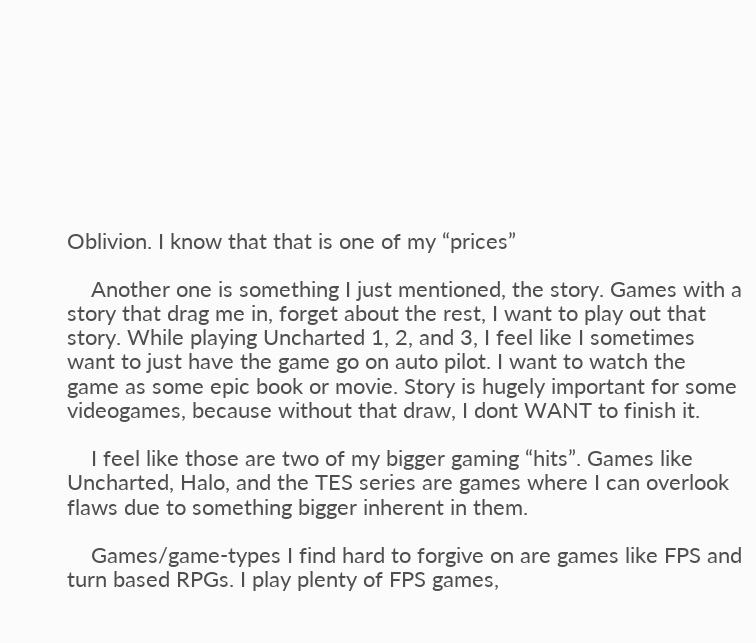Oblivion. I know that that is one of my “prices”

    Another one is something I just mentioned, the story. Games with a story that drag me in, forget about the rest, I want to play out that story. While playing Uncharted 1, 2, and 3, I feel like I sometimes want to just have the game go on auto pilot. I want to watch the game as some epic book or movie. Story is hugely important for some videogames, because without that draw, I dont WANT to finish it.

    I feel like those are two of my bigger gaming “hits”. Games like Uncharted, Halo, and the TES series are games where I can overlook flaws due to something bigger inherent in them.

    Games/game-types I find hard to forgive on are games like FPS and turn based RPGs. I play plenty of FPS games,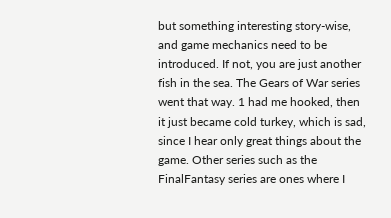but something interesting story-wise, and game mechanics need to be introduced. If not, you are just another fish in the sea. The Gears of War series went that way. 1 had me hooked, then it just became cold turkey, which is sad, since I hear only great things about the game. Other series such as the FinalFantasy series are ones where I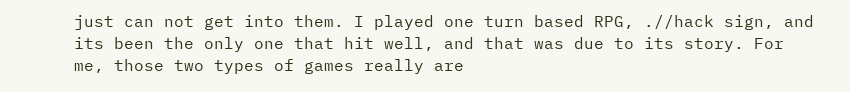just can not get into them. I played one turn based RPG, .//hack sign, and its been the only one that hit well, and that was due to its story. For me, those two types of games really are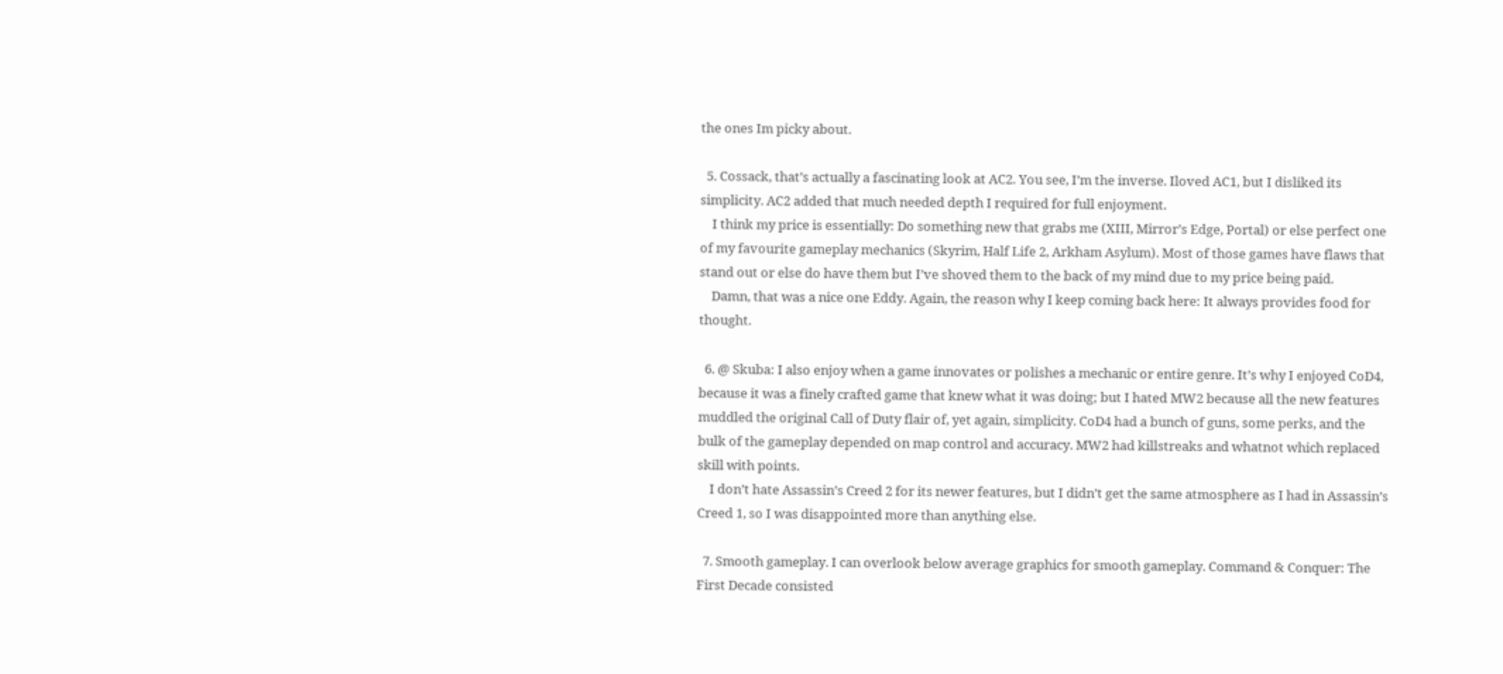the ones Im picky about.

  5. Cossack, that’s actually a fascinating look at AC2. You see, I’m the inverse. Iloved AC1, but I disliked its simplicity. AC2 added that much needed depth I required for full enjoyment.
    I think my price is essentially: Do something new that grabs me (XIII, Mirror’s Edge, Portal) or else perfect one of my favourite gameplay mechanics (Skyrim, Half Life 2, Arkham Asylum). Most of those games have flaws that stand out or else do have them but I’ve shoved them to the back of my mind due to my price being paid.
    Damn, that was a nice one Eddy. Again, the reason why I keep coming back here: It always provides food for thought.

  6. @ Skuba: I also enjoy when a game innovates or polishes a mechanic or entire genre. It’s why I enjoyed CoD4, because it was a finely crafted game that knew what it was doing; but I hated MW2 because all the new features muddled the original Call of Duty flair of, yet again, simplicity. CoD4 had a bunch of guns, some perks, and the bulk of the gameplay depended on map control and accuracy. MW2 had killstreaks and whatnot which replaced skill with points.
    I don’t hate Assassin’s Creed 2 for its newer features, but I didn’t get the same atmosphere as I had in Assassin’s Creed 1, so I was disappointed more than anything else.

  7. Smooth gameplay. I can overlook below average graphics for smooth gameplay. Command & Conquer: The First Decade consisted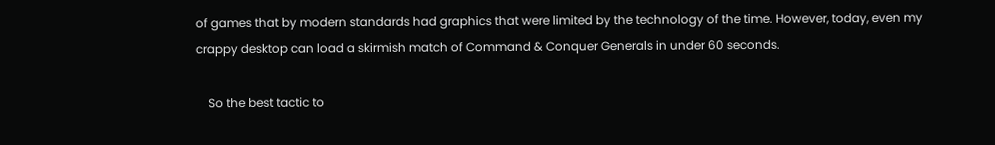of games that by modern standards had graphics that were limited by the technology of the time. However, today, even my crappy desktop can load a skirmish match of Command & Conquer Generals in under 60 seconds.

    So the best tactic to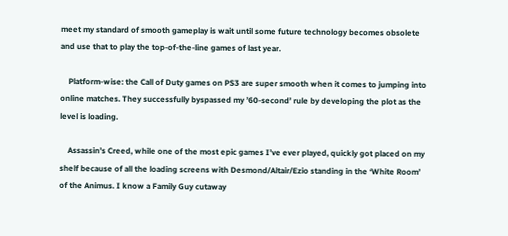meet my standard of smooth gameplay is wait until some future technology becomes obsolete and use that to play the top-of-the-line games of last year.

    Platform-wise: the Call of Duty games on PS3 are super smooth when it comes to jumping into online matches. They successfully byspassed my ’60-second’ rule by developing the plot as the level is loading.

    Assassin’s Creed, while one of the most epic games I’ve ever played, quickly got placed on my shelf because of all the loading screens with Desmond/Altair/Ezio standing in the ‘White Room’ of the Animus. I know a Family Guy cutaway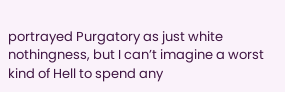portrayed Purgatory as just white nothingness, but I can’t imagine a worst kind of Hell to spend any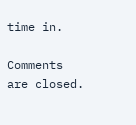time in.

Comments are closed.